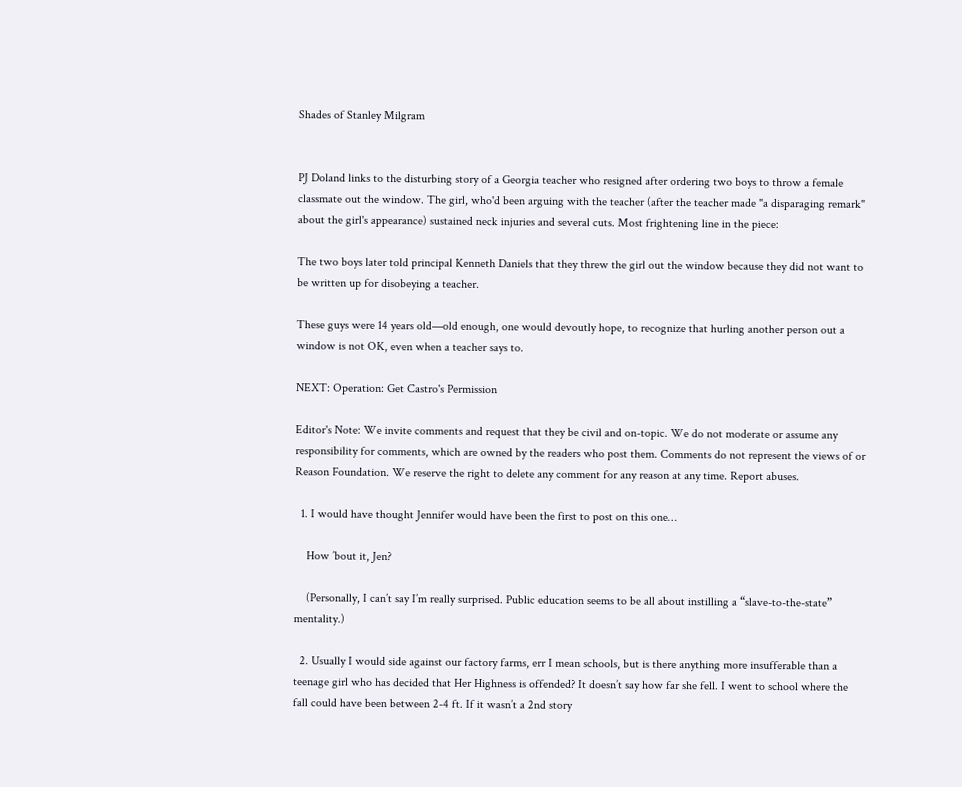Shades of Stanley Milgram


PJ Doland links to the disturbing story of a Georgia teacher who resigned after ordering two boys to throw a female classmate out the window. The girl, who'd been arguing with the teacher (after the teacher made "a disparaging remark" about the girl's appearance) sustained neck injuries and several cuts. Most frightening line in the piece:

The two boys later told principal Kenneth Daniels that they threw the girl out the window because they did not want to be written up for disobeying a teacher.

These guys were 14 years old—old enough, one would devoutly hope, to recognize that hurling another person out a window is not OK, even when a teacher says to.

NEXT: Operation: Get Castro's Permission

Editor's Note: We invite comments and request that they be civil and on-topic. We do not moderate or assume any responsibility for comments, which are owned by the readers who post them. Comments do not represent the views of or Reason Foundation. We reserve the right to delete any comment for any reason at any time. Report abuses.

  1. I would have thought Jennifer would have been the first to post on this one…

    How ’bout it, Jen?

    (Personally, I can’t say I’m really surprised. Public education seems to be all about instilling a “slave-to-the-state” mentality.)

  2. Usually I would side against our factory farms, err I mean schools, but is there anything more insufferable than a teenage girl who has decided that Her Highness is offended? It doesn’t say how far she fell. I went to school where the fall could have been between 2-4 ft. If it wasn’t a 2nd story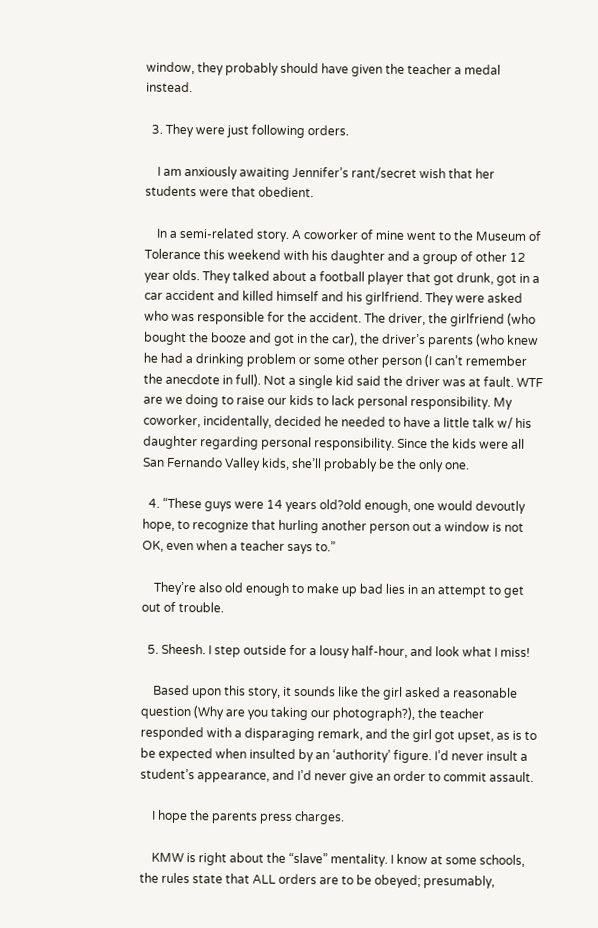window, they probably should have given the teacher a medal instead.

  3. They were just following orders.

    I am anxiously awaiting Jennifer’s rant/secret wish that her students were that obedient.

    In a semi-related story. A coworker of mine went to the Museum of Tolerance this weekend with his daughter and a group of other 12 year olds. They talked about a football player that got drunk, got in a car accident and killed himself and his girlfriend. They were asked who was responsible for the accident. The driver, the girlfriend (who bought the booze and got in the car), the driver’s parents (who knew he had a drinking problem or some other person (I can’t remember the anecdote in full). Not a single kid said the driver was at fault. WTF are we doing to raise our kids to lack personal responsibility. My coworker, incidentally, decided he needed to have a little talk w/ his daughter regarding personal responsibility. Since the kids were all San Fernando Valley kids, she’ll probably be the only one.

  4. “These guys were 14 years old?old enough, one would devoutly hope, to recognize that hurling another person out a window is not OK, even when a teacher says to.”

    They’re also old enough to make up bad lies in an attempt to get out of trouble.

  5. Sheesh. I step outside for a lousy half-hour, and look what I miss!

    Based upon this story, it sounds like the girl asked a reasonable question (Why are you taking our photograph?), the teacher responded with a disparaging remark, and the girl got upset, as is to be expected when insulted by an ‘authority’ figure. I’d never insult a student’s appearance, and I’d never give an order to commit assault.

    I hope the parents press charges.

    KMW is right about the “slave” mentality. I know at some schools, the rules state that ALL orders are to be obeyed; presumably,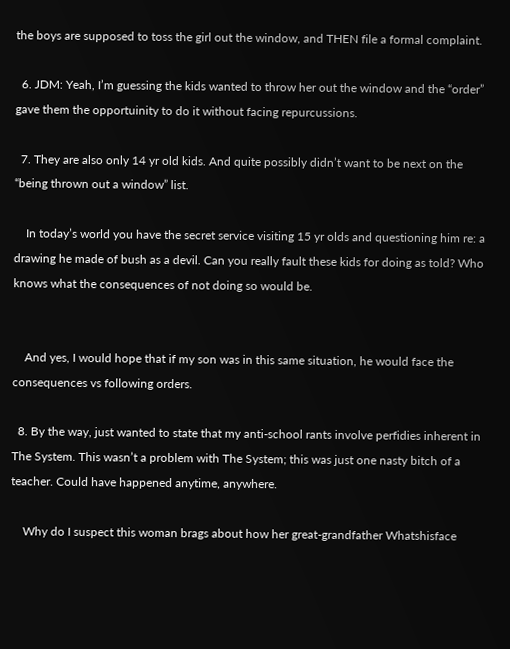the boys are supposed to toss the girl out the window, and THEN file a formal complaint.

  6. JDM: Yeah, I’m guessing the kids wanted to throw her out the window and the “order” gave them the opportuinity to do it without facing repurcussions.

  7. They are also only 14 yr old kids. And quite possibly didn’t want to be next on the “being thrown out a window” list.

    In today’s world you have the secret service visiting 15 yr olds and questioning him re: a drawing he made of bush as a devil. Can you really fault these kids for doing as told? Who knows what the consequences of not doing so would be.


    And yes, I would hope that if my son was in this same situation, he would face the consequences vs following orders.

  8. By the way, just wanted to state that my anti-school rants involve perfidies inherent in The System. This wasn’t a problem with The System; this was just one nasty bitch of a teacher. Could have happened anytime, anywhere.

    Why do I suspect this woman brags about how her great-grandfather Whatshisface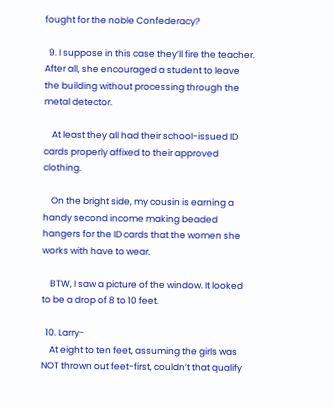fought for the noble Confederacy?

  9. I suppose in this case they’ll fire the teacher. After all, she encouraged a student to leave the building without processing through the metal detector.

    At least they all had their school-issued ID cards properly affixed to their approved clothing.

    On the bright side, my cousin is earning a handy second income making beaded hangers for the ID cards that the women she works with have to wear.

    BTW, I saw a picture of the window. It looked to be a drop of 8 to 10 feet.

  10. Larry-
    At eight to ten feet, assuming the girls was NOT thrown out feet-first, couldn’t that qualify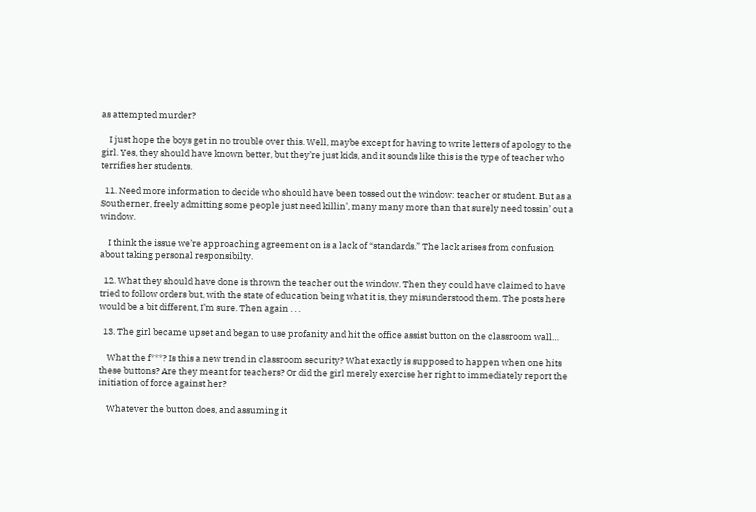as attempted murder?

    I just hope the boys get in no trouble over this. Well, maybe except for having to write letters of apology to the girl. Yes, they should have known better, but they’re just kids, and it sounds like this is the type of teacher who terrifies her students.

  11. Need more information to decide who should have been tossed out the window: teacher or student. But as a Southerner, freely admitting some people just need killin’, many many more than that surely need tossin’ out a window.

    I think the issue we’re approaching agreement on is a lack of “standards.” The lack arises from confusion about taking personal responsibilty.

  12. What they should have done is thrown the teacher out the window. Then they could have claimed to have tried to follow orders but, with the state of education being what it is, they misunderstood them. The posts here would be a bit different, I’m sure. Then again . . .

  13. The girl became upset and began to use profanity and hit the office assist button on the classroom wall…

    What the f***? Is this a new trend in classroom security? What exactly is supposed to happen when one hits these buttons? Are they meant for teachers? Or did the girl merely exercise her right to immediately report the initiation of force against her?

    Whatever the button does, and assuming it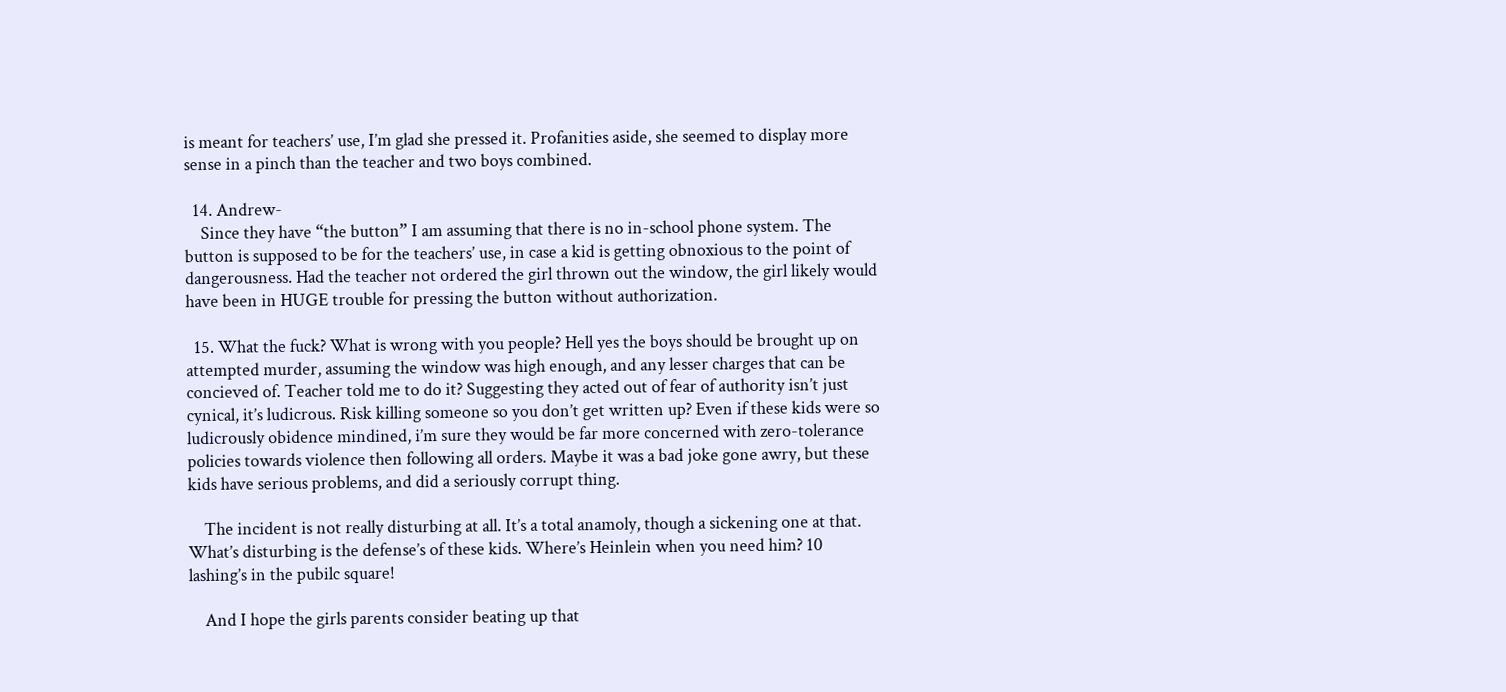is meant for teachers’ use, I’m glad she pressed it. Profanities aside, she seemed to display more sense in a pinch than the teacher and two boys combined.

  14. Andrew-
    Since they have “the button” I am assuming that there is no in-school phone system. The button is supposed to be for the teachers’ use, in case a kid is getting obnoxious to the point of dangerousness. Had the teacher not ordered the girl thrown out the window, the girl likely would have been in HUGE trouble for pressing the button without authorization.

  15. What the fuck? What is wrong with you people? Hell yes the boys should be brought up on attempted murder, assuming the window was high enough, and any lesser charges that can be concieved of. Teacher told me to do it? Suggesting they acted out of fear of authority isn’t just cynical, it’s ludicrous. Risk killing someone so you don’t get written up? Even if these kids were so ludicrously obidence mindined, i’m sure they would be far more concerned with zero-tolerance policies towards violence then following all orders. Maybe it was a bad joke gone awry, but these kids have serious problems, and did a seriously corrupt thing.

    The incident is not really disturbing at all. It’s a total anamoly, though a sickening one at that. What’s disturbing is the defense’s of these kids. Where’s Heinlein when you need him? 10 lashing’s in the pubilc square!

    And I hope the girls parents consider beating up that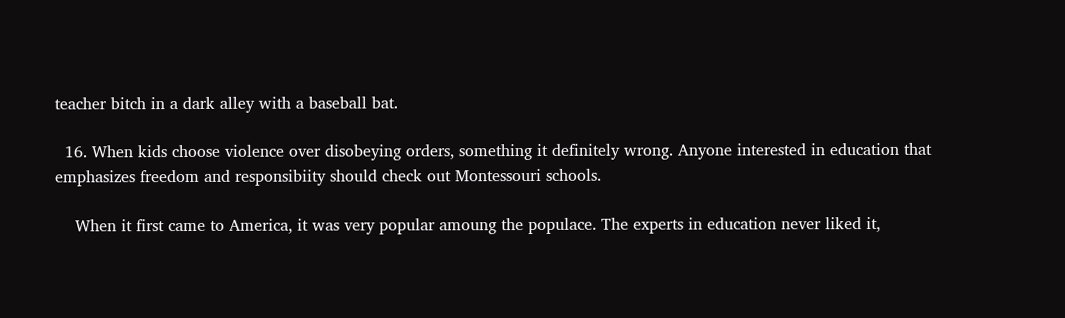teacher bitch in a dark alley with a baseball bat.

  16. When kids choose violence over disobeying orders, something it definitely wrong. Anyone interested in education that emphasizes freedom and responsibiity should check out Montessouri schools.

    When it first came to America, it was very popular amoung the populace. The experts in education never liked it,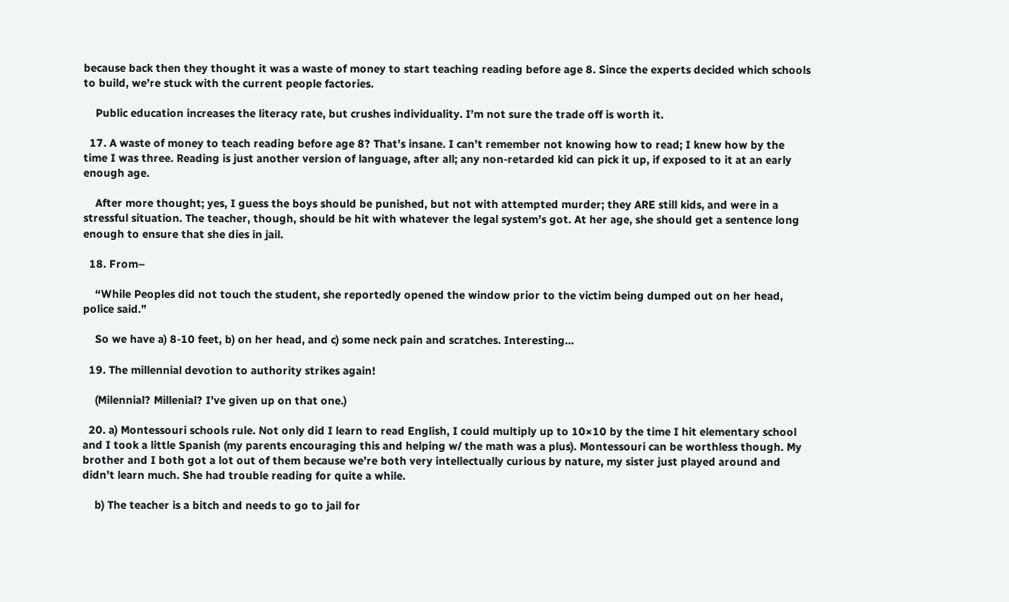because back then they thought it was a waste of money to start teaching reading before age 8. Since the experts decided which schools to build, we’re stuck with the current people factories.

    Public education increases the literacy rate, but crushes individuality. I’m not sure the trade off is worth it.

  17. A waste of money to teach reading before age 8? That’s insane. I can’t remember not knowing how to read; I knew how by the time I was three. Reading is just another version of language, after all; any non-retarded kid can pick it up, if exposed to it at an early enough age.

    After more thought; yes, I guess the boys should be punished, but not with attempted murder; they ARE still kids, and were in a stressful situation. The teacher, though, should be hit with whatever the legal system’s got. At her age, she should get a sentence long enough to ensure that she dies in jail.

  18. From–

    “While Peoples did not touch the student, she reportedly opened the window prior to the victim being dumped out on her head, police said.”

    So we have a) 8-10 feet, b) on her head, and c) some neck pain and scratches. Interesting…

  19. The millennial devotion to authority strikes again!

    (Milennial? Millenial? I’ve given up on that one.)

  20. a) Montessouri schools rule. Not only did I learn to read English, I could multiply up to 10×10 by the time I hit elementary school and I took a little Spanish (my parents encouraging this and helping w/ the math was a plus). Montessouri can be worthless though. My brother and I both got a lot out of them because we’re both very intellectually curious by nature, my sister just played around and didn’t learn much. She had trouble reading for quite a while.

    b) The teacher is a bitch and needs to go to jail for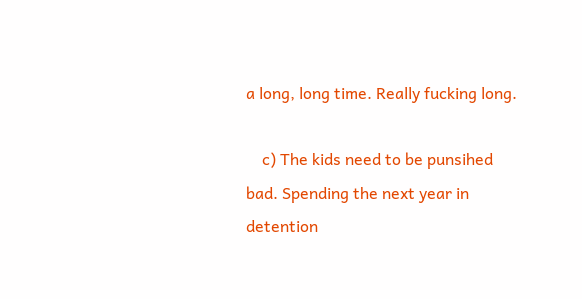a long, long time. Really fucking long.

    c) The kids need to be punsihed bad. Spending the next year in detention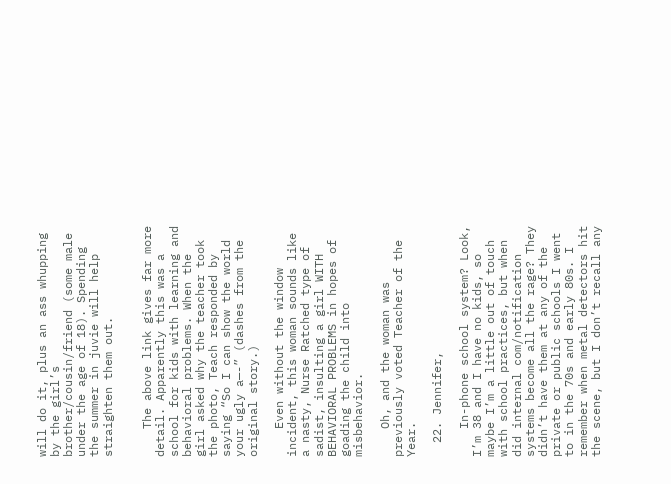will do it, plus an ass whupping by the girl’s brother/cousin/friend (some male under the age of 18). Spending the summer in juvie will help straighten them out.


    The above link gives far more detail. Apparently this was a school for kids with learning and behavioral problems. When the girl asked why the teacher took the photo, Teach responded by saying “So I can show the world your ugly a—-” (dashes from the original story.)

    Even without the window incident, this woman sounds like a nasty, Nurse Ratched type of sadist, insulting a girl WITH BEHAVIORAL PROBLEMS in hopes of goading the child into misbehavior.

    Oh, and the woman was previously voted Teacher of the Year.

  22. Jennifer,

    In-phone school system? Look, I’m 38 and I have no kids, so maybe I’m a little out of touch with school practices, but when did internal com/notification systems become all the rage? They didn’t have them at any of the private or public schools I went to in the 70s and early 80s. I remember when metal detectors hit the scene, but I don’t recall any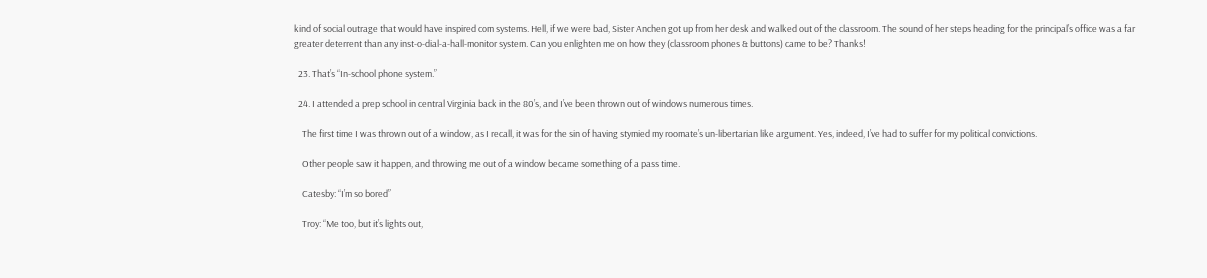kind of social outrage that would have inspired com systems. Hell, if we were bad, Sister Anchen got up from her desk and walked out of the classroom. The sound of her steps heading for the principal’s office was a far greater deterrent than any inst-o-dial-a-hall-monitor system. Can you enlighten me on how they (classroom phones & buttons) came to be? Thanks!

  23. That’s “In-school phone system.”

  24. I attended a prep school in central Virginia back in the 80’s, and I’ve been thrown out of windows numerous times.

    The first time I was thrown out of a window, as I recall, it was for the sin of having stymied my roomate’s un-libertarian like argument. Yes, indeed, I’ve had to suffer for my political convictions.

    Other people saw it happen, and throwing me out of a window became something of a pass time.

    Catesby: “I’m so bored”

    Troy: “Me too, but it’s lights out,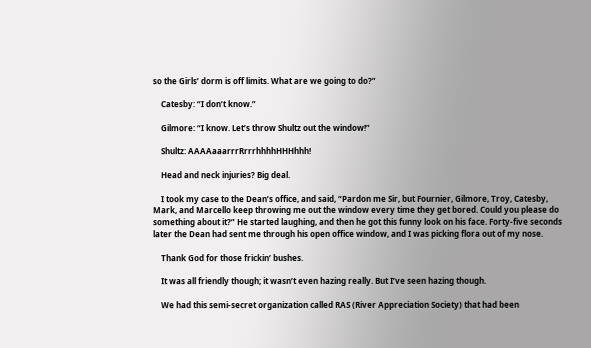so the Girls’ dorm is off limits. What are we going to do?”

    Catesby: “I don’t know.”

    Gilmore: “I know. Let’s throw Shultz out the window!”

    Shultz: AAAAaaarrrRrrrhhhhHHHhhh!

    Head and neck injuries? Big deal.

    I took my case to the Dean’s office, and said, “Pardon me Sir, but Fournier, Gilmore, Troy, Catesby, Mark, and Marcello keep throwing me out the window every time they get bored. Could you please do something about it?” He started laughing, and then he got this funny look on his face. Forty-five seconds later the Dean had sent me through his open office window, and I was picking flora out of my nose.

    Thank God for those frickin’ bushes.

    It was all friendly though; it wasn’t even hazing really. But I’ve seen hazing though.

    We had this semi-secret organization called RAS (River Appreciation Society) that had been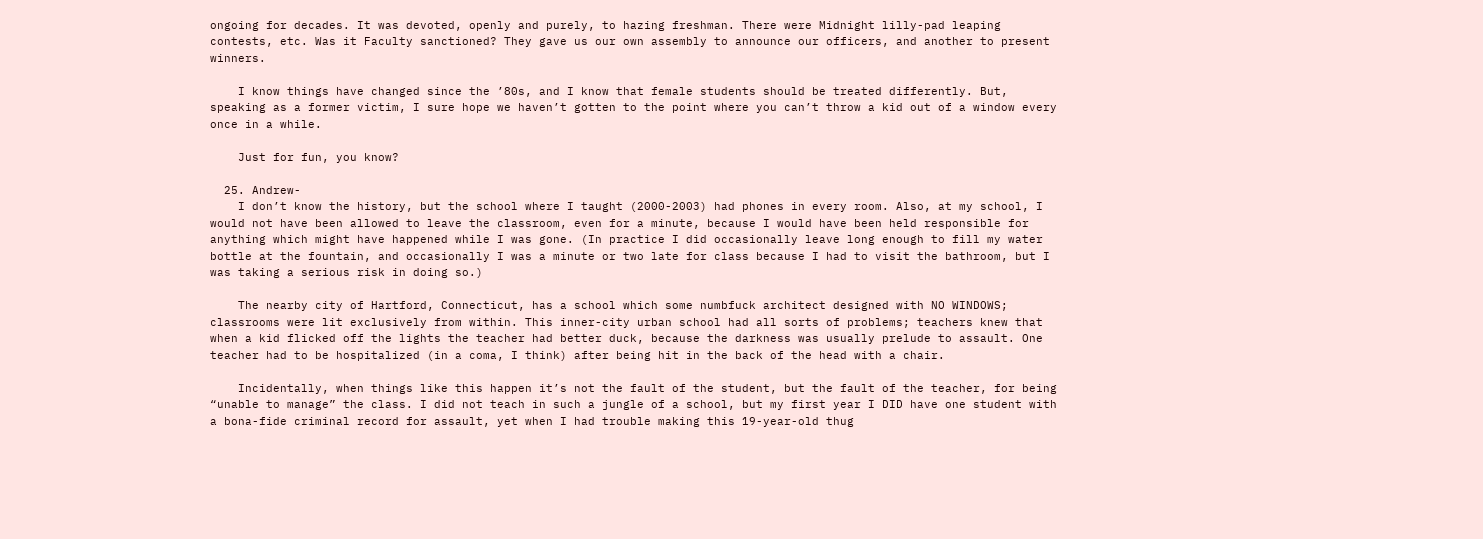ongoing for decades. It was devoted, openly and purely, to hazing freshman. There were Midnight lilly-pad leaping contests, etc. Was it Faculty sanctioned? They gave us our own assembly to announce our officers, and another to present winners.

    I know things have changed since the ’80s, and I know that female students should be treated differently. But, speaking as a former victim, I sure hope we haven’t gotten to the point where you can’t throw a kid out of a window every once in a while.

    Just for fun, you know?

  25. Andrew-
    I don’t know the history, but the school where I taught (2000-2003) had phones in every room. Also, at my school, I would not have been allowed to leave the classroom, even for a minute, because I would have been held responsible for anything which might have happened while I was gone. (In practice I did occasionally leave long enough to fill my water bottle at the fountain, and occasionally I was a minute or two late for class because I had to visit the bathroom, but I was taking a serious risk in doing so.)

    The nearby city of Hartford, Connecticut, has a school which some numbfuck architect designed with NO WINDOWS; classrooms were lit exclusively from within. This inner-city urban school had all sorts of problems; teachers knew that when a kid flicked off the lights the teacher had better duck, because the darkness was usually prelude to assault. One teacher had to be hospitalized (in a coma, I think) after being hit in the back of the head with a chair.

    Incidentally, when things like this happen it’s not the fault of the student, but the fault of the teacher, for being “unable to manage” the class. I did not teach in such a jungle of a school, but my first year I DID have one student with a bona-fide criminal record for assault, yet when I had trouble making this 19-year-old thug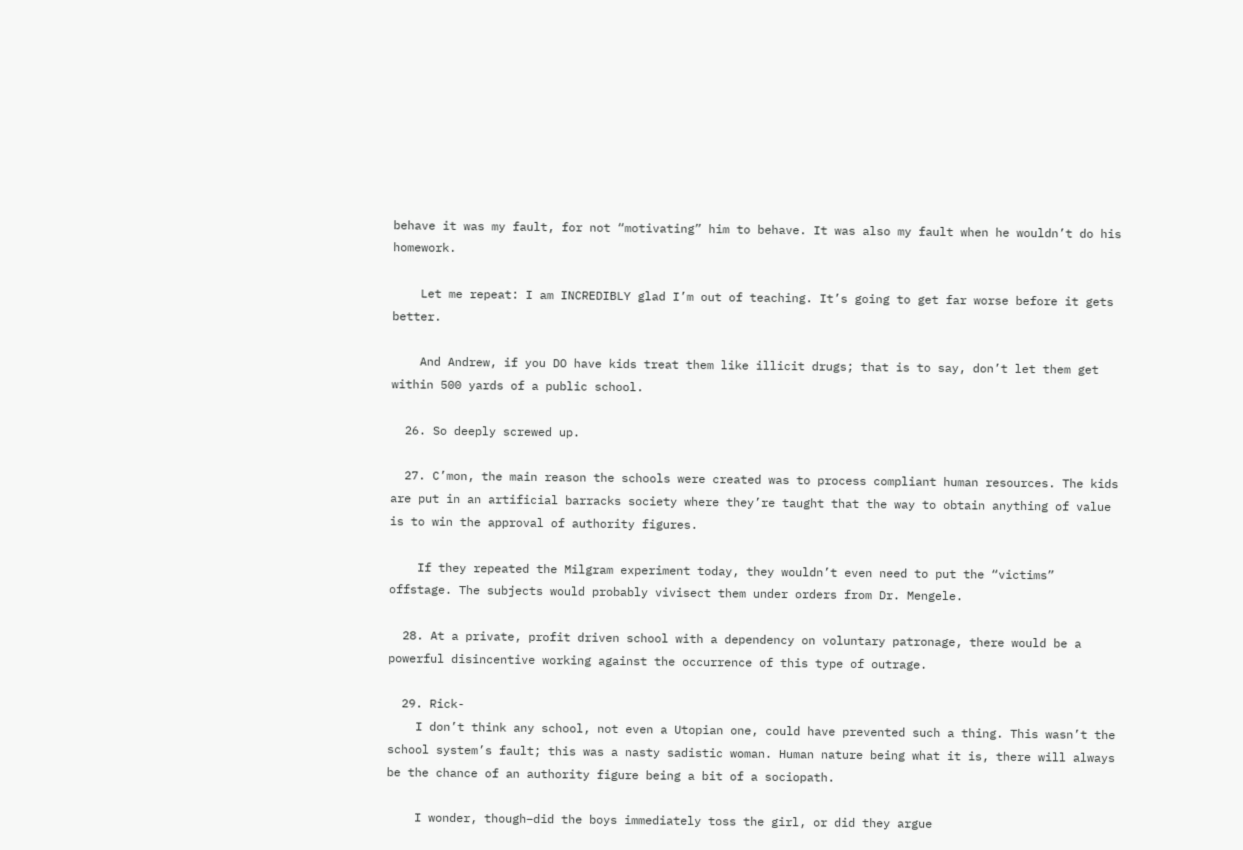behave it was my fault, for not “motivating” him to behave. It was also my fault when he wouldn’t do his homework.

    Let me repeat: I am INCREDIBLY glad I’m out of teaching. It’s going to get far worse before it gets better.

    And Andrew, if you DO have kids treat them like illicit drugs; that is to say, don’t let them get within 500 yards of a public school.

  26. So deeply screwed up.

  27. C’mon, the main reason the schools were created was to process compliant human resources. The kids are put in an artificial barracks society where they’re taught that the way to obtain anything of value is to win the approval of authority figures.

    If they repeated the Milgram experiment today, they wouldn’t even need to put the “victims” offstage. The subjects would probably vivisect them under orders from Dr. Mengele.

  28. At a private, profit driven school with a dependency on voluntary patronage, there would be a powerful disincentive working against the occurrence of this type of outrage.

  29. Rick-
    I don’t think any school, not even a Utopian one, could have prevented such a thing. This wasn’t the school system’s fault; this was a nasty sadistic woman. Human nature being what it is, there will always be the chance of an authority figure being a bit of a sociopath.

    I wonder, though–did the boys immediately toss the girl, or did they argue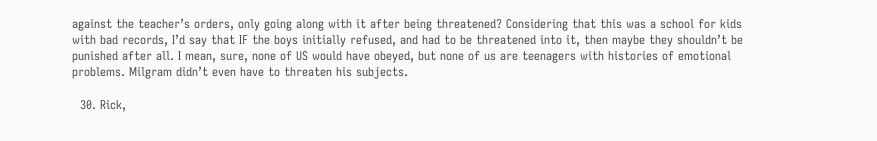against the teacher’s orders, only going along with it after being threatened? Considering that this was a school for kids with bad records, I’d say that IF the boys initially refused, and had to be threatened into it, then maybe they shouldn’t be punished after all. I mean, sure, none of US would have obeyed, but none of us are teenagers with histories of emotional problems. Milgram didn’t even have to threaten his subjects.

  30. Rick,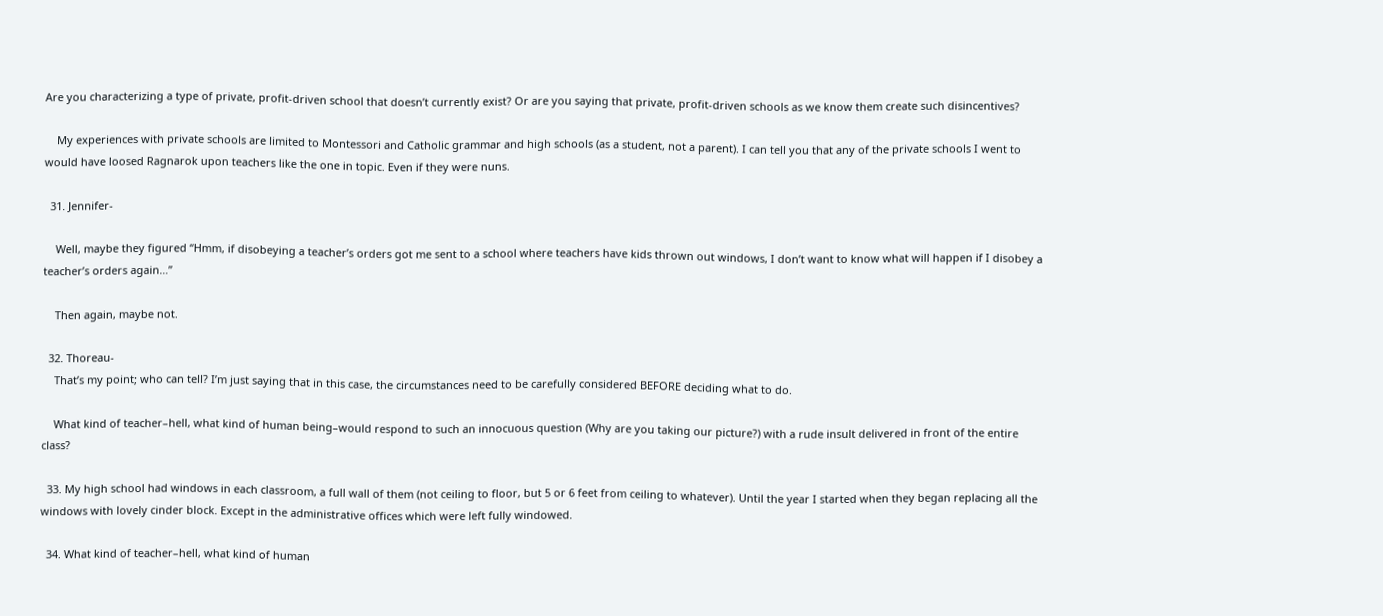Are you characterizing a type of private, profit-driven school that doesn’t currently exist? Or are you saying that private, profit-driven schools as we know them create such disincentives?

    My experiences with private schools are limited to Montessori and Catholic grammar and high schools (as a student, not a parent). I can tell you that any of the private schools I went to would have loosed Ragnarok upon teachers like the one in topic. Even if they were nuns.

  31. Jennifer-

    Well, maybe they figured “Hmm, if disobeying a teacher’s orders got me sent to a school where teachers have kids thrown out windows, I don’t want to know what will happen if I disobey a teacher’s orders again…”

    Then again, maybe not.

  32. Thoreau-
    That’s my point; who can tell? I’m just saying that in this case, the circumstances need to be carefully considered BEFORE deciding what to do.

    What kind of teacher–hell, what kind of human being–would respond to such an innocuous question (Why are you taking our picture?) with a rude insult delivered in front of the entire class?

  33. My high school had windows in each classroom, a full wall of them (not ceiling to floor, but 5 or 6 feet from ceiling to whatever). Until the year I started when they began replacing all the windows with lovely cinder block. Except in the administrative offices which were left fully windowed.

  34. What kind of teacher–hell, what kind of human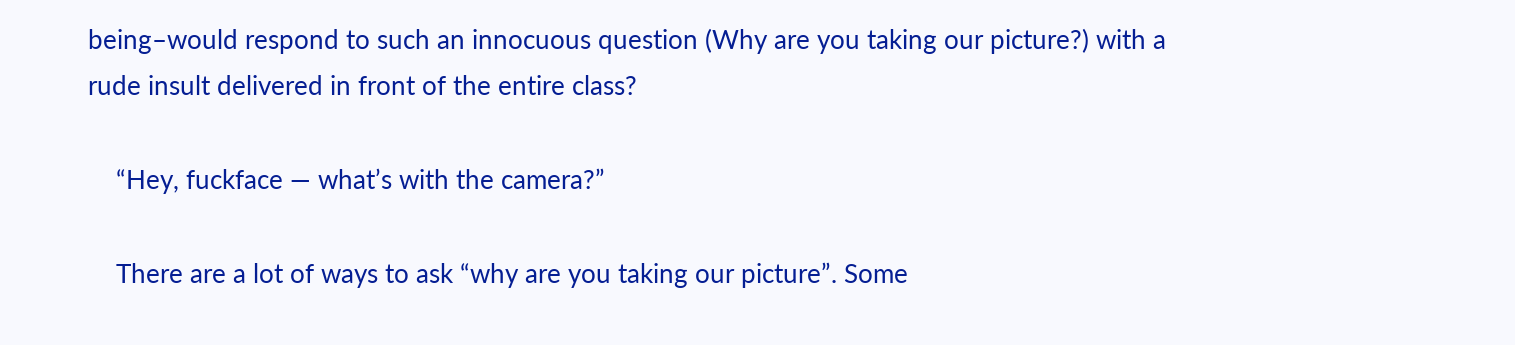being–would respond to such an innocuous question (Why are you taking our picture?) with a rude insult delivered in front of the entire class?

    “Hey, fuckface — what’s with the camera?”

    There are a lot of ways to ask “why are you taking our picture”. Some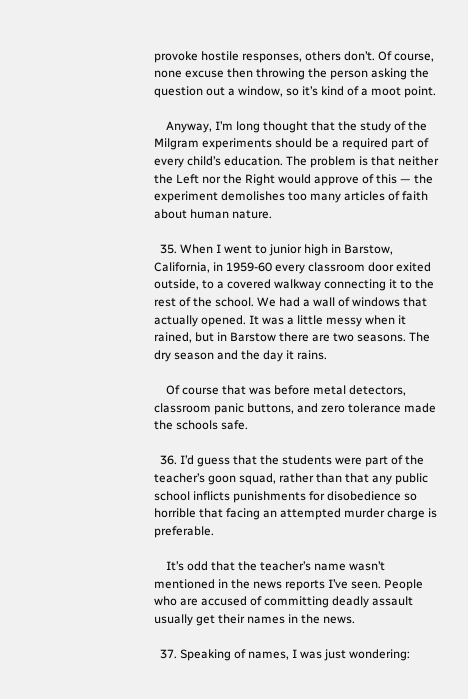provoke hostile responses, others don’t. Of course, none excuse then throwing the person asking the question out a window, so it’s kind of a moot point.

    Anyway, I’m long thought that the study of the Milgram experiments should be a required part of every child’s education. The problem is that neither the Left nor the Right would approve of this — the experiment demolishes too many articles of faith about human nature.

  35. When I went to junior high in Barstow, California, in 1959-60 every classroom door exited outside, to a covered walkway connecting it to the rest of the school. We had a wall of windows that actually opened. It was a little messy when it rained, but in Barstow there are two seasons. The dry season and the day it rains.

    Of course that was before metal detectors, classroom panic buttons, and zero tolerance made the schools safe.

  36. I’d guess that the students were part of the teacher’s goon squad, rather than that any public school inflicts punishments for disobedience so horrible that facing an attempted murder charge is preferable.

    It’s odd that the teacher’s name wasn’t mentioned in the news reports I’ve seen. People who are accused of committing deadly assault usually get their names in the news.

  37. Speaking of names, I was just wondering: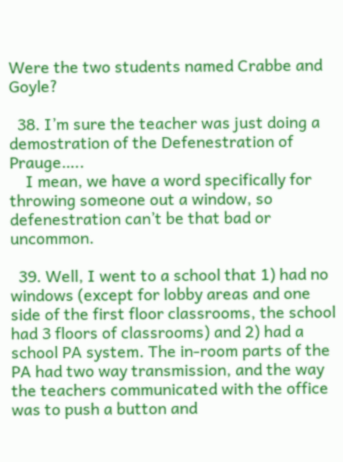Were the two students named Crabbe and Goyle?

  38. I’m sure the teacher was just doing a demostration of the Defenestration of Prauge…..
    I mean, we have a word specifically for throwing someone out a window, so defenestration can’t be that bad or uncommon.

  39. Well, I went to a school that 1) had no windows (except for lobby areas and one side of the first floor classrooms, the school had 3 floors of classrooms) and 2) had a school PA system. The in-room parts of the PA had two way transmission, and the way the teachers communicated with the office was to push a button and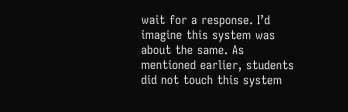wait for a response. I’d imagine this system was about the same. As mentioned earlier, students did not touch this system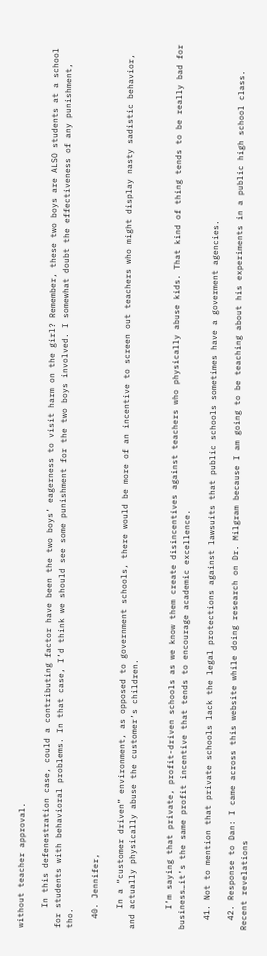without teacher approval.

    In this defenestration case, could a contributing factor have been the two boys’ eagerness to visit harm on the girl? Remember, these two boys are ALSO students at a school for students with behavioral problems. In that case, I’d think we should see some punishment for the two boys involved. I somewhat doubt the effectiveness of any punishment, tho.

  40. Jennifer,

    In a “customer driven” environment, as opposed to government schools, there would be more of an incentive to screen out teachers who might display nasty sadistic behavior, and actually physically abuse the customer’s children.


    I’m saying that private, profit-driven schools as we know them create disincentives against teachers who physically abuse kids. That kind of thing tends to be really bad for business…it’s the same profit incentive that tends to encourage academic excellence.

  41. Not to mention that private schools lack the legal protections against lawsuits that public schools sometimes have a goverment agencies.

  42. Response to Dan: I came across this website while doing research on Dr. Milgram because I am going to be teaching about his experiments in a public high school class. Recent revelations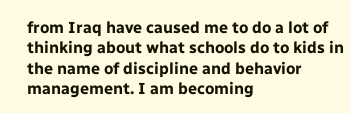from Iraq have caused me to do a lot of thinking about what schools do to kids in the name of discipline and behavior management. I am becoming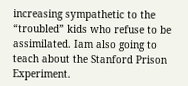increasing sympathetic to the “troubled” kids who refuse to be assimilated. Iam also going to teach about the Stanford Prison Experiment.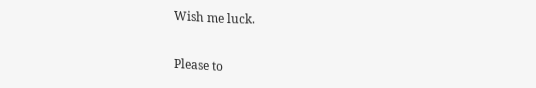Wish me luck.

Please to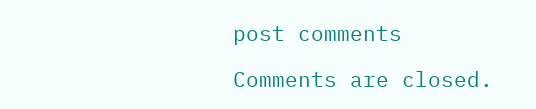post comments

Comments are closed.